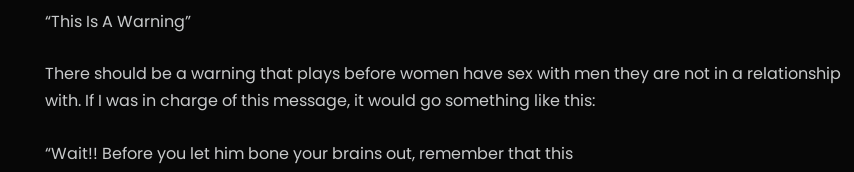“This Is A Warning”

There should be a warning that plays before women have sex with men they are not in a relationship with. If I was in charge of this message, it would go something like this:

“Wait!! Before you let him bone your brains out, remember that this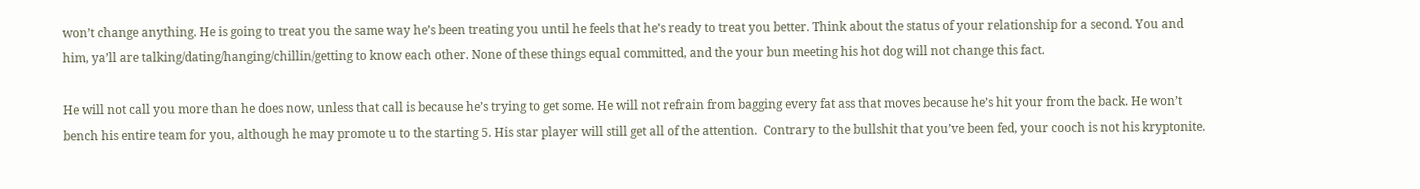won’t change anything. He is going to treat you the same way he’s been treating you until he feels that he’s ready to treat you better. Think about the status of your relationship for a second. You and him, ya’ll are talking/dating/hanging/chillin/getting to know each other. None of these things equal committed, and the your bun meeting his hot dog will not change this fact.

He will not call you more than he does now, unless that call is because he’s trying to get some. He will not refrain from bagging every fat ass that moves because he’s hit your from the back. He won’t bench his entire team for you, although he may promote u to the starting 5. His star player will still get all of the attention.  Contrary to the bullshit that you’ve been fed, your cooch is not his kryptonite.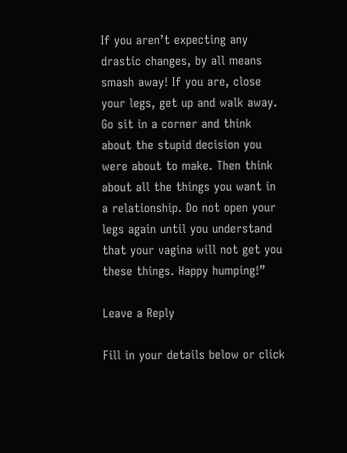If you aren’t expecting any drastic changes, by all means smash away! If you are, close your legs, get up and walk away. Go sit in a corner and think about the stupid decision you were about to make. Then think about all the things you want in a relationship. Do not open your legs again until you understand that your vagina will not get you these things. Happy humping!”

Leave a Reply

Fill in your details below or click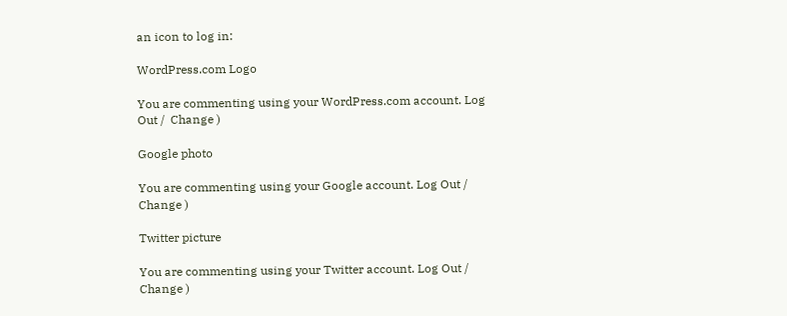an icon to log in:

WordPress.com Logo

You are commenting using your WordPress.com account. Log Out /  Change )

Google photo

You are commenting using your Google account. Log Out /  Change )

Twitter picture

You are commenting using your Twitter account. Log Out /  Change )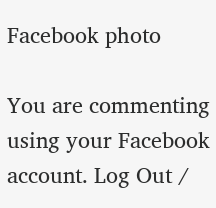Facebook photo

You are commenting using your Facebook account. Log Out /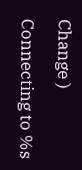Change )

Connecting to %s